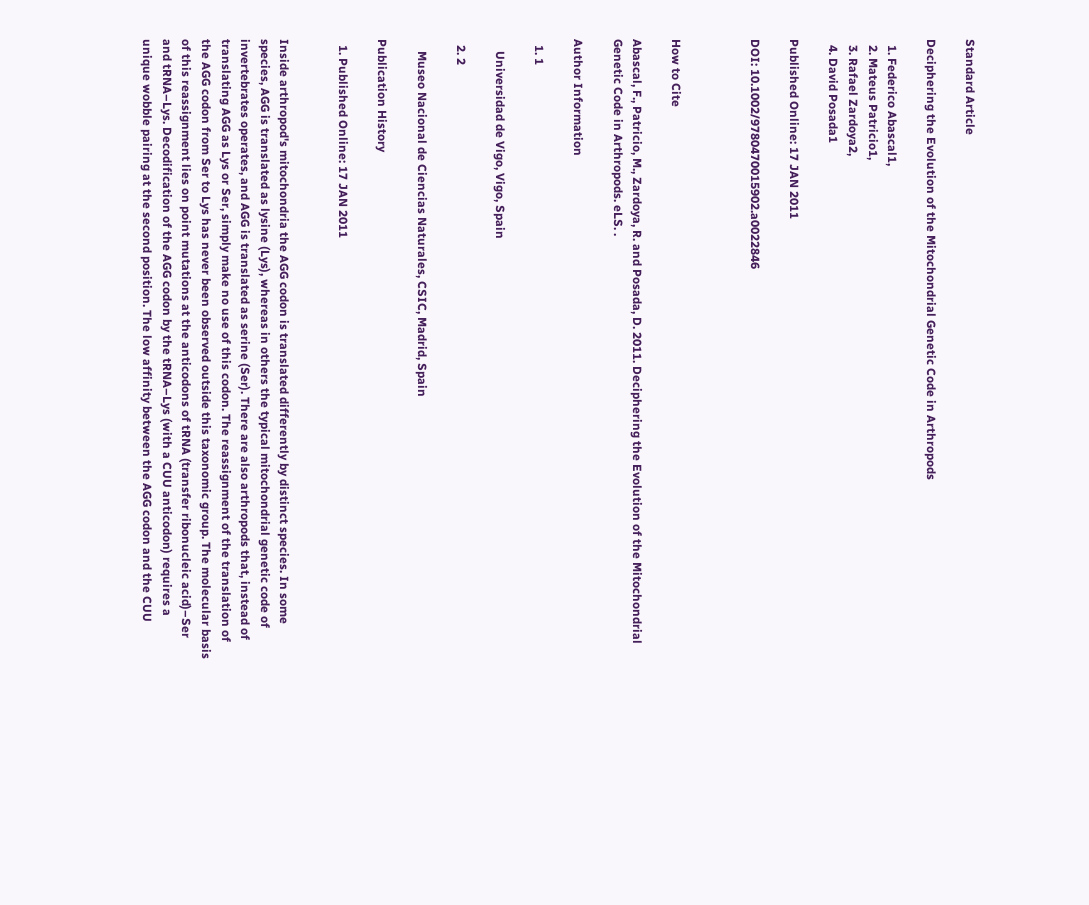Standard Article

Deciphering the Evolution of the Mitochondrial Genetic Code in Arthropods

  1. Federico Abascal1,
  2. Mateus Patricio1,
  3. Rafael Zardoya2,
  4. David Posada1

Published Online: 17 JAN 2011

DOI: 10.1002/9780470015902.a0022846



How to Cite

Abascal, F., Patricio, M., Zardoya, R. and Posada, D. 2011. Deciphering the Evolution of the Mitochondrial Genetic Code in Arthropods. eLS. .

Author Information

  1. 1

    Universidad de Vigo, Vigo, Spain

  2. 2

    Museo Nacional de Ciencias Naturales, CSIC, Madrid, Spain

Publication History

  1. Published Online: 17 JAN 2011


Inside arthropod's mitochondria the AGG codon is translated differently by distinct species. In some species, AGG is translated as lysine (Lys), whereas in others the typical mitochondrial genetic code of invertebrates operates, and AGG is translated as serine (Ser). There are also arthropods that, instead of translating AGG as Lys or Ser, simply make no use of this codon. The reassignment of the translation of the AGG codon from Ser to Lys has never been observed outside this taxonomic group. The molecular basis of this reassignment lies on point mutations at the anticodons of tRNA (transfer ribonucleic acid)–Ser and tRNA–Lys. Decodification of the AGG codon by the tRNA–Lys (with a CUU anticodon) requires a unique wobble pairing at the second position. The low affinity between the AGG codon and the CUU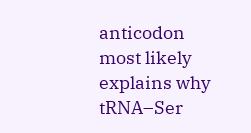anticodon most likely explains why tRNA–Ser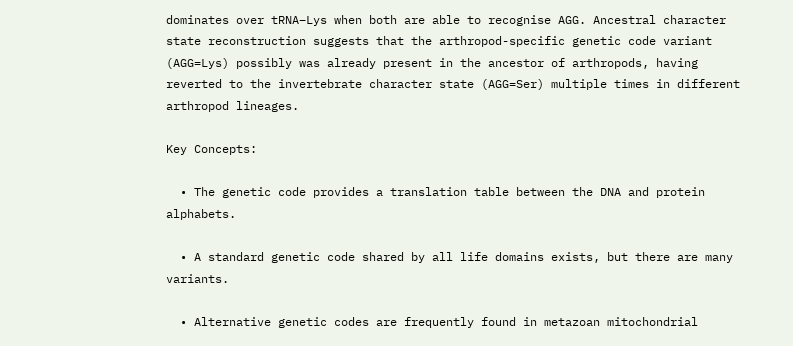dominates over tRNA–Lys when both are able to recognise AGG. Ancestral character state reconstruction suggests that the arthropod-specific genetic code variant (AGG=Lys) possibly was already present in the ancestor of arthropods, having reverted to the invertebrate character state (AGG=Ser) multiple times in different arthropod lineages.

Key Concepts:

  • The genetic code provides a translation table between the DNA and protein alphabets.

  • A standard genetic code shared by all life domains exists, but there are many variants.

  • Alternative genetic codes are frequently found in metazoan mitochondrial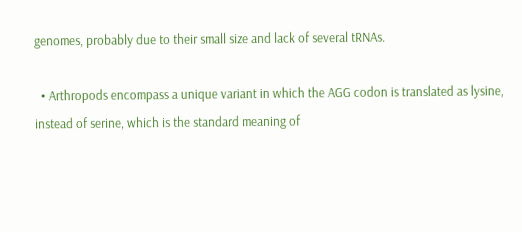genomes, probably due to their small size and lack of several tRNAs.

  • Arthropods encompass a unique variant in which the AGG codon is translated as lysine, instead of serine, which is the standard meaning of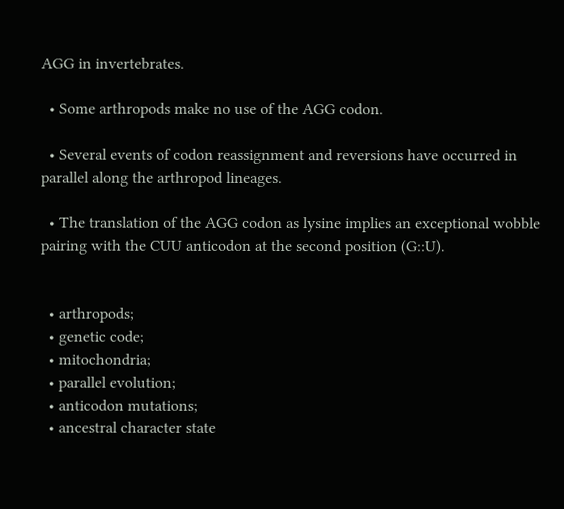AGG in invertebrates.

  • Some arthropods make no use of the AGG codon.

  • Several events of codon reassignment and reversions have occurred in parallel along the arthropod lineages.

  • The translation of the AGG codon as lysine implies an exceptional wobble pairing with the CUU anticodon at the second position (G::U).


  • arthropods;
  • genetic code;
  • mitochondria;
  • parallel evolution;
  • anticodon mutations;
  • ancestral character state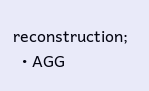reconstruction;
  • AGG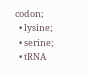codon;
  • lysine;
  • serine;
  • tRNA